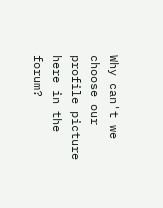Why can't we choose our profile picture here in the forum?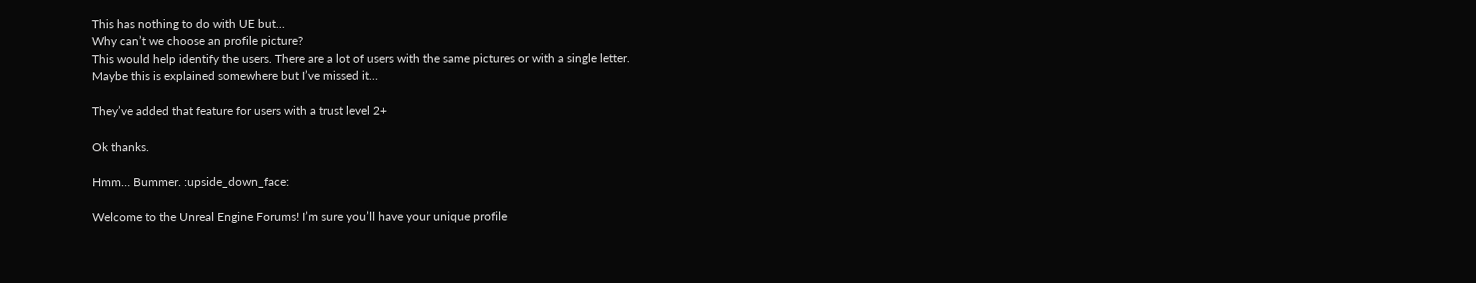This has nothing to do with UE but…
Why can’t we choose an profile picture?
This would help identify the users. There are a lot of users with the same pictures or with a single letter.
Maybe this is explained somewhere but I’ve missed it…

They’ve added that feature for users with a trust level 2+

Ok thanks.

Hmm… Bummer. :upside_down_face:

Welcome to the Unreal Engine Forums! I’m sure you’ll have your unique profile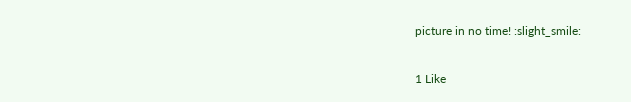picture in no time! :slight_smile:

1 Like